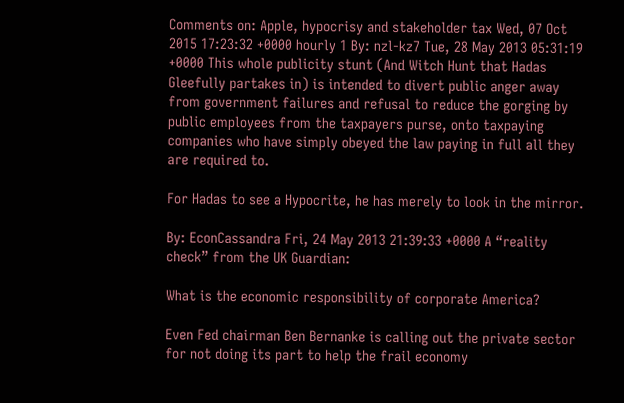Comments on: Apple, hypocrisy and stakeholder tax Wed, 07 Oct 2015 17:23:32 +0000 hourly 1 By: nzl-kz7 Tue, 28 May 2013 05:31:19 +0000 This whole publicity stunt (And Witch Hunt that Hadas Gleefully partakes in) is intended to divert public anger away from government failures and refusal to reduce the gorging by public employees from the taxpayers purse, onto taxpaying companies who have simply obeyed the law paying in full all they are required to.

For Hadas to see a Hypocrite, he has merely to look in the mirror.

By: EconCassandra Fri, 24 May 2013 21:39:33 +0000 A “reality check” from the UK Guardian:

What is the economic responsibility of corporate America?

Even Fed chairman Ben Bernanke is calling out the private sector for not doing its part to help the frail economy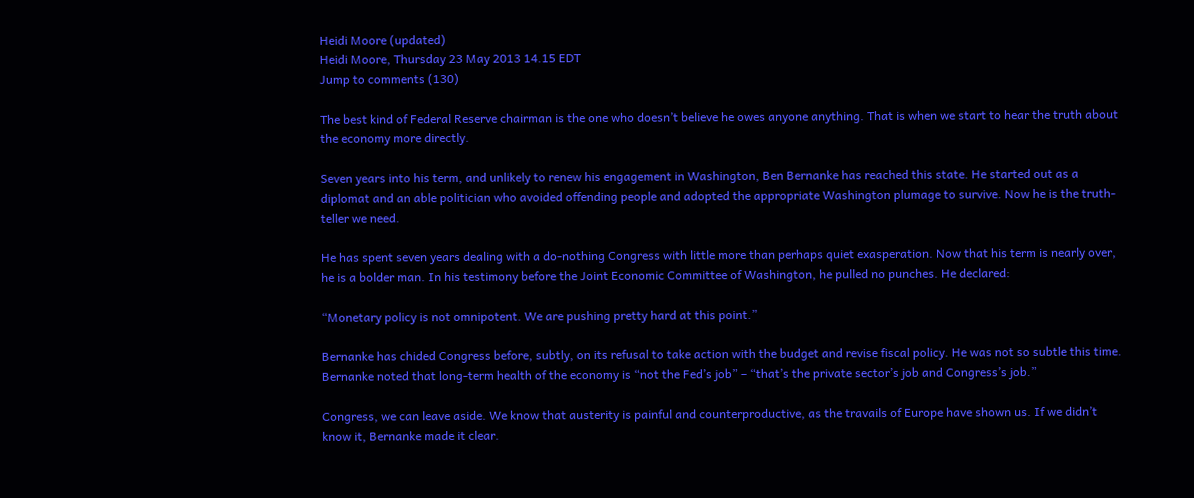Heidi Moore (updated)
Heidi Moore, Thursday 23 May 2013 14.15 EDT
Jump to comments (130)

The best kind of Federal Reserve chairman is the one who doesn’t believe he owes anyone anything. That is when we start to hear the truth about the economy more directly.

Seven years into his term, and unlikely to renew his engagement in Washington, Ben Bernanke has reached this state. He started out as a diplomat and an able politician who avoided offending people and adopted the appropriate Washington plumage to survive. Now he is the truth-teller we need.

He has spent seven years dealing with a do-nothing Congress with little more than perhaps quiet exasperation. Now that his term is nearly over, he is a bolder man. In his testimony before the Joint Economic Committee of Washington, he pulled no punches. He declared:

“Monetary policy is not omnipotent. We are pushing pretty hard at this point.”

Bernanke has chided Congress before, subtly, on its refusal to take action with the budget and revise fiscal policy. He was not so subtle this time. Bernanke noted that long-term health of the economy is “not the Fed’s job” – “that’s the private sector’s job and Congress’s job.”

Congress, we can leave aside. We know that austerity is painful and counterproductive, as the travails of Europe have shown us. If we didn’t know it, Bernanke made it clear.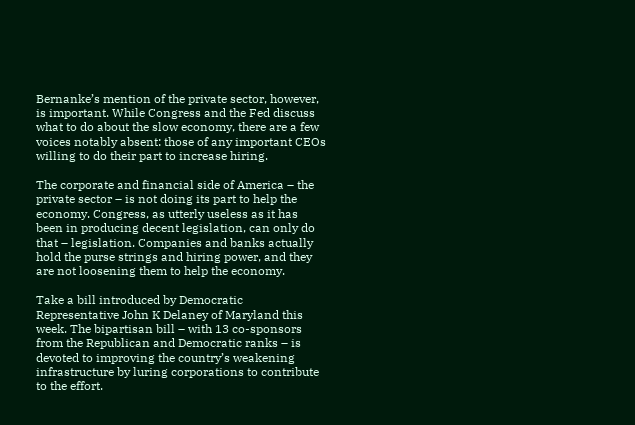Bernanke’s mention of the private sector, however, is important. While Congress and the Fed discuss what to do about the slow economy, there are a few voices notably absent: those of any important CEOs willing to do their part to increase hiring.

The corporate and financial side of America – the private sector – is not doing its part to help the economy. Congress, as utterly useless as it has been in producing decent legislation, can only do that – legislation. Companies and banks actually hold the purse strings and hiring power, and they are not loosening them to help the economy.

Take a bill introduced by Democratic Representative John K Delaney of Maryland this week. The bipartisan bill – with 13 co-sponsors from the Republican and Democratic ranks – is devoted to improving the country’s weakening infrastructure by luring corporations to contribute to the effort.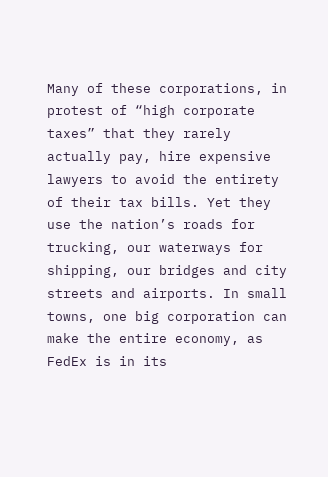Many of these corporations, in protest of “high corporate taxes” that they rarely actually pay, hire expensive lawyers to avoid the entirety of their tax bills. Yet they use the nation’s roads for trucking, our waterways for shipping, our bridges and city streets and airports. In small towns, one big corporation can make the entire economy, as FedEx is in its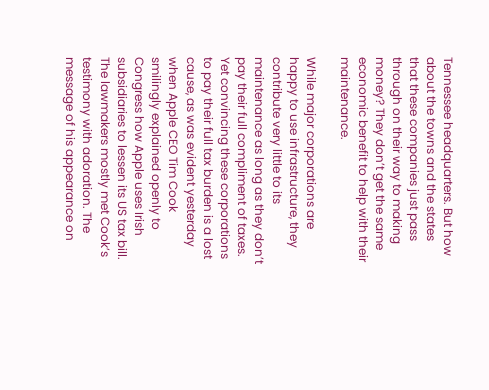Tennessee headquarters. But how about the towns and the states that these companies just pass through on their way to making money? They don’t get the same economic benefit to help with their maintenance.

While major corporations are happy to use infrastructure, they contribute very little to its maintenance as long as they don’t pay their full compliment of taxes. Yet convincing these corporations to pay their full tax burden is a lost cause, as was evident yesterday when Apple CEO Tim Cook smilingly explained openly to Congress how Apple uses Irish subsidiaries to lessen its US tax bill. The lawmakers mostly met Cook’s testimony with adoration. The message of his appearance on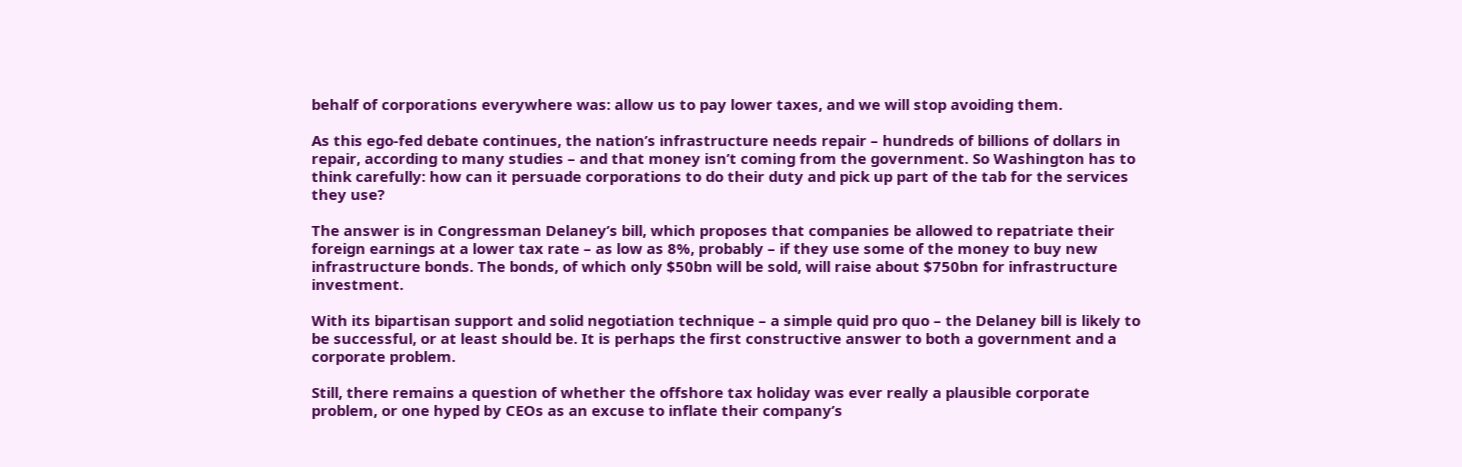behalf of corporations everywhere was: allow us to pay lower taxes, and we will stop avoiding them.

As this ego-fed debate continues, the nation’s infrastructure needs repair – hundreds of billions of dollars in repair, according to many studies – and that money isn’t coming from the government. So Washington has to think carefully: how can it persuade corporations to do their duty and pick up part of the tab for the services they use?

The answer is in Congressman Delaney’s bill, which proposes that companies be allowed to repatriate their foreign earnings at a lower tax rate – as low as 8%, probably – if they use some of the money to buy new infrastructure bonds. The bonds, of which only $50bn will be sold, will raise about $750bn for infrastructure investment.

With its bipartisan support and solid negotiation technique – a simple quid pro quo – the Delaney bill is likely to be successful, or at least should be. It is perhaps the first constructive answer to both a government and a corporate problem.

Still, there remains a question of whether the offshore tax holiday was ever really a plausible corporate problem, or one hyped by CEOs as an excuse to inflate their company’s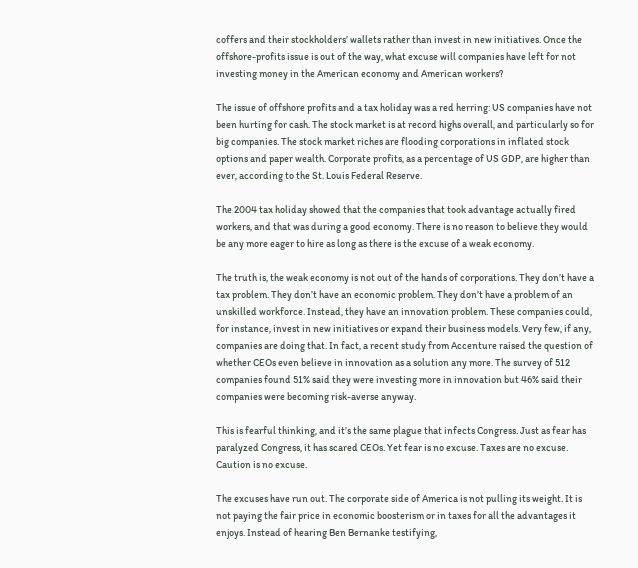coffers and their stockholders’ wallets rather than invest in new initiatives. Once the offshore-profits issue is out of the way, what excuse will companies have left for not investing money in the American economy and American workers?

The issue of offshore profits and a tax holiday was a red herring: US companies have not been hurting for cash. The stock market is at record highs overall, and particularly so for big companies. The stock market riches are flooding corporations in inflated stock options and paper wealth. Corporate profits, as a percentage of US GDP, are higher than ever, according to the St. Louis Federal Reserve.

The 2004 tax holiday showed that the companies that took advantage actually fired workers, and that was during a good economy. There is no reason to believe they would be any more eager to hire as long as there is the excuse of a weak economy.

The truth is, the weak economy is not out of the hands of corporations. They don’t have a tax problem. They don’t have an economic problem. They don’t have a problem of an unskilled workforce. Instead, they have an innovation problem. These companies could, for instance, invest in new initiatives or expand their business models. Very few, if any, companies are doing that. In fact, a recent study from Accenture raised the question of whether CEOs even believe in innovation as a solution any more. The survey of 512 companies found 51% said they were investing more in innovation but 46% said their companies were becoming risk-averse anyway.

This is fearful thinking, and it’s the same plague that infects Congress. Just as fear has paralyzed Congress, it has scared CEOs. Yet fear is no excuse. Taxes are no excuse. Caution is no excuse.

The excuses have run out. The corporate side of America is not pulling its weight. It is not paying the fair price in economic boosterism or in taxes for all the advantages it enjoys. Instead of hearing Ben Bernanke testifying,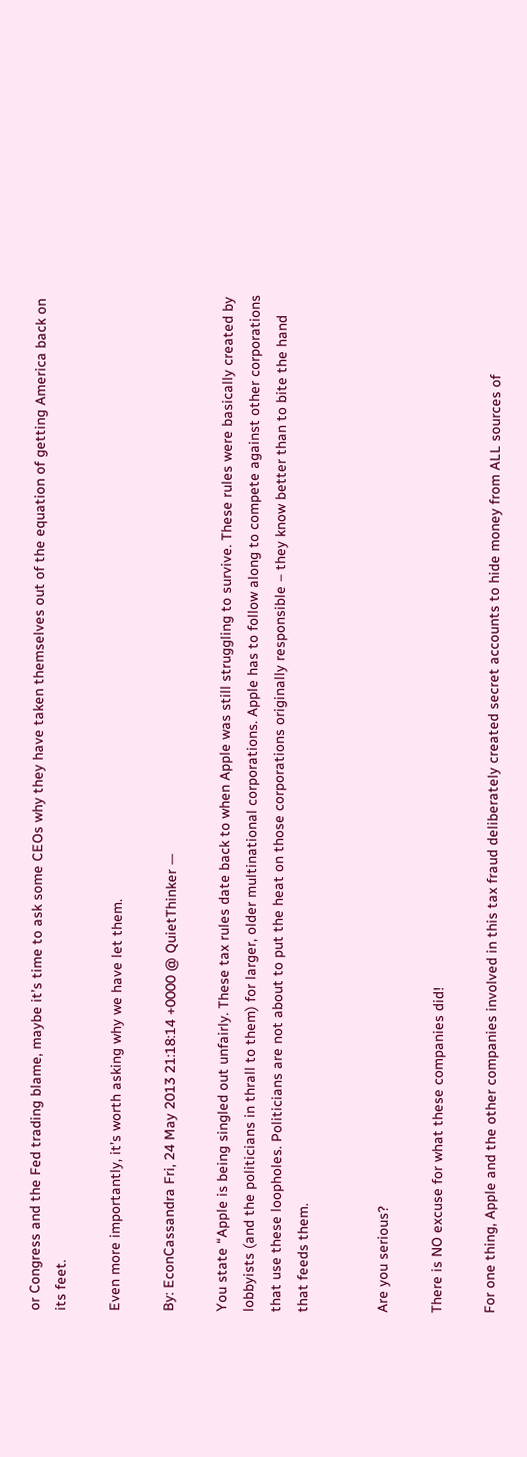or Congress and the Fed trading blame, maybe it’s time to ask some CEOs why they have taken themselves out of the equation of getting America back on its feet.

Even more importantly, it’s worth asking why we have let them.

By: EconCassandra Fri, 24 May 2013 21:18:14 +0000 @ QuietThinker —

You state “Apple is being singled out unfairly. These tax rules date back to when Apple was still struggling to survive. These rules were basically created by lobbyists (and the politicians in thrall to them) for larger, older multinational corporations. Apple has to follow along to compete against other corporations that use these loopholes. Politicians are not about to put the heat on those corporations originally responsible – they know better than to bite the hand that feeds them.


Are you serious?

There is NO excuse for what these companies did!

For one thing, Apple and the other companies involved in this tax fraud deliberately created secret accounts to hide money from ALL sources of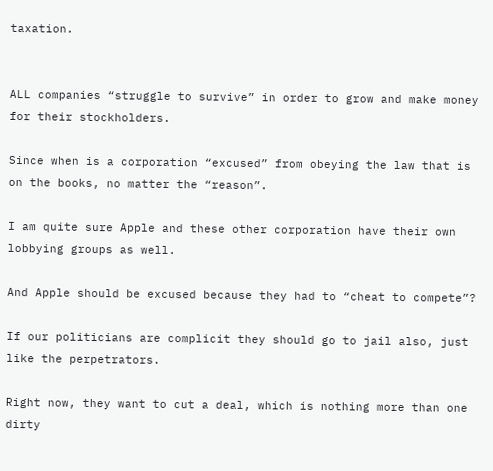taxation.


ALL companies “struggle to survive” in order to grow and make money for their stockholders.

Since when is a corporation “excused” from obeying the law that is on the books, no matter the “reason”.

I am quite sure Apple and these other corporation have their own lobbying groups as well.

And Apple should be excused because they had to “cheat to compete”?

If our politicians are complicit they should go to jail also, just like the perpetrators.

Right now, they want to cut a deal, which is nothing more than one dirty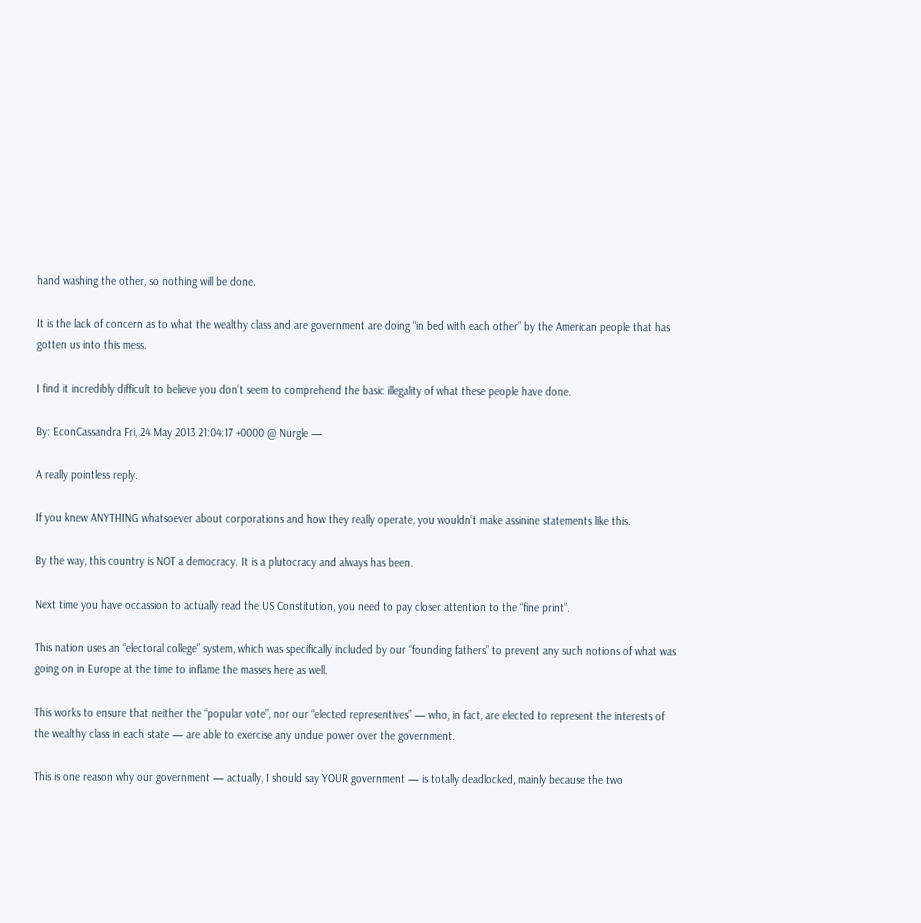hand washing the other, so nothing will be done.

It is the lack of concern as to what the wealthy class and are government are doing “in bed with each other” by the American people that has gotten us into this mess.

I find it incredibly difficult to believe you don’t seem to comprehend the basic illegality of what these people have done.

By: EconCassandra Fri, 24 May 2013 21:04:17 +0000 @ Nurgle —

A really pointless reply.

If you knew ANYTHING whatsoever about corporations and how they really operate, you wouldn’t make assinine statements like this.

By the way, this country is NOT a democracy. It is a plutocracy and always has been.

Next time you have occassion to actually read the US Constitution, you need to pay closer attention to the “fine print”.

This nation uses an “electoral college” system, which was specifically included by our “founding fathers” to prevent any such notions of what was going on in Europe at the time to inflame the masses here as well.

This works to ensure that neither the “popular vote”, nor our “elected representives” — who, in fact, are elected to represent the interests of the wealthy class in each state — are able to exercise any undue power over the government.

This is one reason why our government — actually, I should say YOUR government — is totally deadlocked, mainly because the two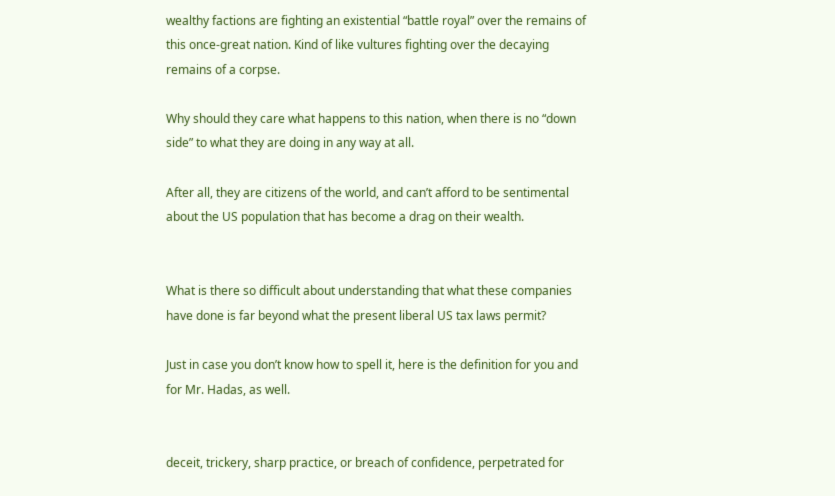wealthy factions are fighting an existential “battle royal” over the remains of this once-great nation. Kind of like vultures fighting over the decaying remains of a corpse.

Why should they care what happens to this nation, when there is no “down side” to what they are doing in any way at all.

After all, they are citizens of the world, and can’t afford to be sentimental about the US population that has become a drag on their wealth.


What is there so difficult about understanding that what these companies have done is far beyond what the present liberal US tax laws permit?

Just in case you don’t know how to spell it, here is the definition for you and for Mr. Hadas, as well.


deceit, trickery, sharp practice, or breach of confidence, perpetrated for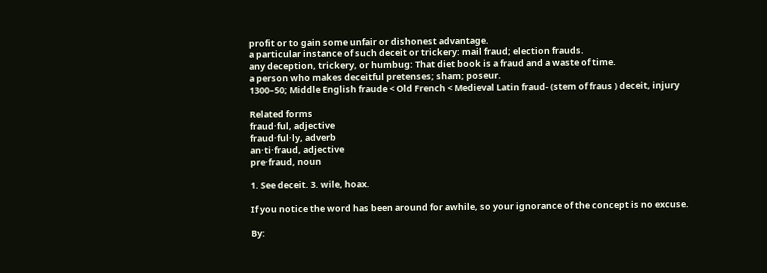profit or to gain some unfair or dishonest advantage.
a particular instance of such deceit or trickery: mail fraud; election frauds.
any deception, trickery, or humbug: That diet book is a fraud and a waste of time.
a person who makes deceitful pretenses; sham; poseur.
1300–50; Middle English fraude < Old French < Medieval Latin fraud- (stem of fraus ) deceit, injury

Related forms
fraud·ful, adjective
fraud·ful·ly, adverb
an·ti·fraud, adjective
pre·fraud, noun

1. See deceit. 3. wile, hoax.

If you notice the word has been around for awhile, so your ignorance of the concept is no excuse.

By: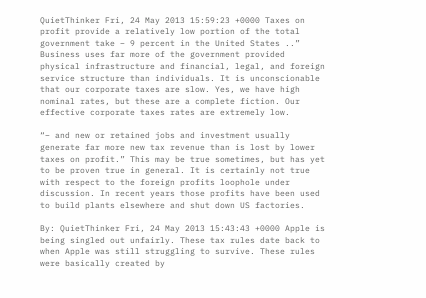QuietThinker Fri, 24 May 2013 15:59:23 +0000 Taxes on profit provide a relatively low portion of the total government take – 9 percent in the United States ..”
Business uses far more of the government provided physical infrastructure and financial, legal, and foreign service structure than individuals. It is unconscionable that our corporate taxes are slow. Yes, we have high nominal rates, but these are a complete fiction. Our effective corporate taxes rates are extremely low.

“– and new or retained jobs and investment usually generate far more new tax revenue than is lost by lower taxes on profit.” This may be true sometimes, but has yet to be proven true in general. It is certainly not true with respect to the foreign profits loophole under discussion. In recent years those profits have been used to build plants elsewhere and shut down US factories.

By: QuietThinker Fri, 24 May 2013 15:43:43 +0000 Apple is being singled out unfairly. These tax rules date back to when Apple was still struggling to survive. These rules were basically created by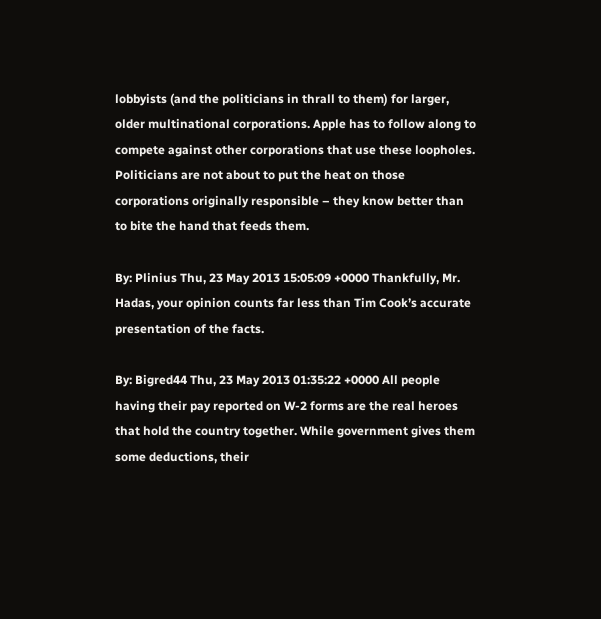lobbyists (and the politicians in thrall to them) for larger, older multinational corporations. Apple has to follow along to compete against other corporations that use these loopholes. Politicians are not about to put the heat on those corporations originally responsible – they know better than to bite the hand that feeds them.

By: Plinius Thu, 23 May 2013 15:05:09 +0000 Thankfully, Mr. Hadas, your opinion counts far less than Tim Cook’s accurate presentation of the facts.

By: Bigred44 Thu, 23 May 2013 01:35:22 +0000 All people having their pay reported on W-2 forms are the real heroes that hold the country together. While government gives them some deductions, their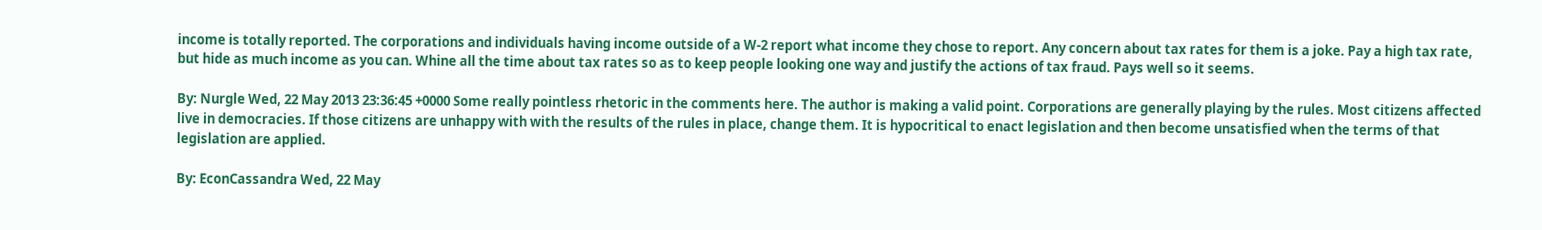income is totally reported. The corporations and individuals having income outside of a W-2 report what income they chose to report. Any concern about tax rates for them is a joke. Pay a high tax rate, but hide as much income as you can. Whine all the time about tax rates so as to keep people looking one way and justify the actions of tax fraud. Pays well so it seems.

By: Nurgle Wed, 22 May 2013 23:36:45 +0000 Some really pointless rhetoric in the comments here. The author is making a valid point. Corporations are generally playing by the rules. Most citizens affected live in democracies. If those citizens are unhappy with with the results of the rules in place, change them. It is hypocritical to enact legislation and then become unsatisfied when the terms of that legislation are applied.

By: EconCassandra Wed, 22 May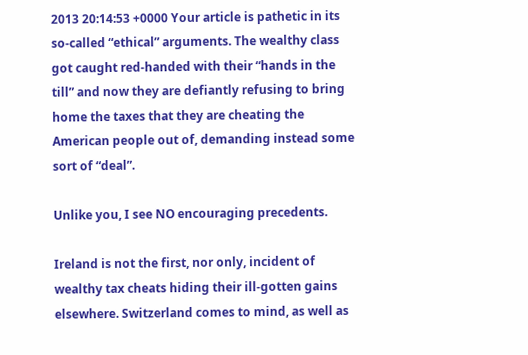2013 20:14:53 +0000 Your article is pathetic in its so-called “ethical” arguments. The wealthy class got caught red-handed with their “hands in the till” and now they are defiantly refusing to bring home the taxes that they are cheating the American people out of, demanding instead some sort of “deal”.

Unlike you, I see NO encouraging precedents.

Ireland is not the first, nor only, incident of wealthy tax cheats hiding their ill-gotten gains elsewhere. Switzerland comes to mind, as well as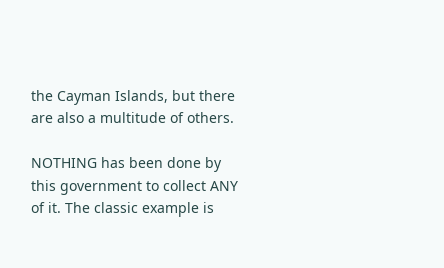the Cayman Islands, but there are also a multitude of others.

NOTHING has been done by this government to collect ANY of it. The classic example is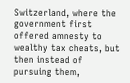Switzerland, where the government first offered amnesty to wealthy tax cheats, but then instead of pursuing them,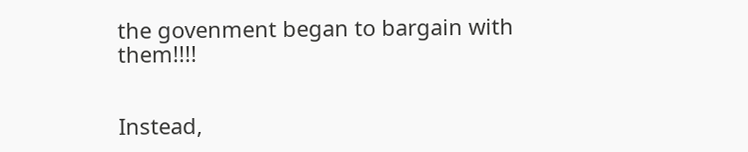the govenment began to bargain with them!!!!


Instead,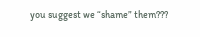you suggest we “shame” them???